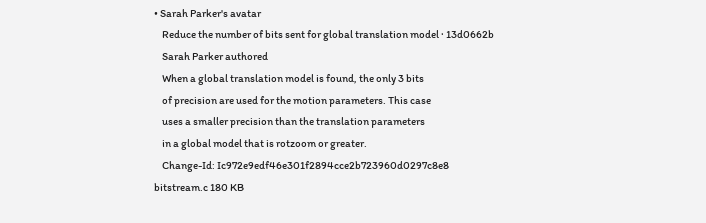• Sarah Parker's avatar
    Reduce the number of bits sent for global translation model · 13d0662b
    Sarah Parker authored
    When a global translation model is found, the only 3 bits
    of precision are used for the motion parameters. This case
    uses a smaller precision than the translation parameters
    in a global model that is rotzoom or greater.
    Change-Id: Ic972e9edf46e301f2894cce2b723960d0297c8e8
bitstream.c 180 KB